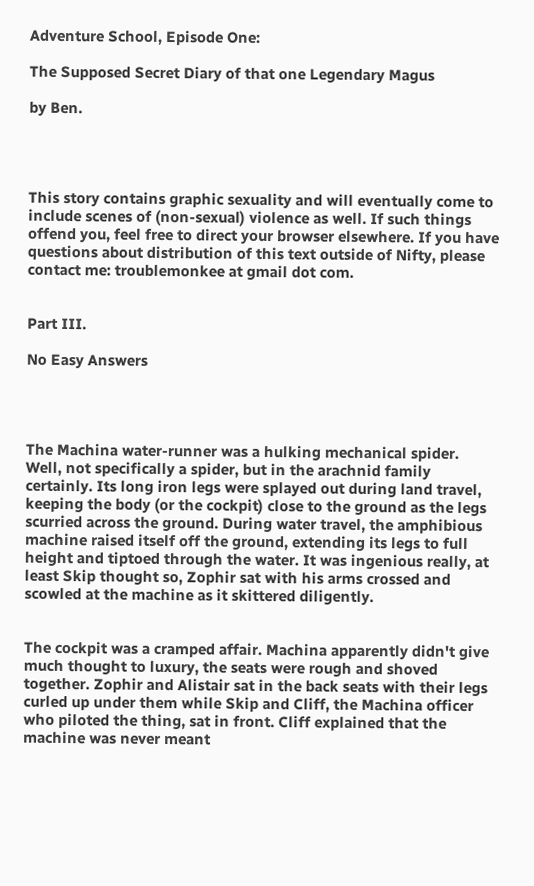Adventure School, Episode One:

The Supposed Secret Diary of that one Legendary Magus

by Ben.




This story contains graphic sexuality and will eventually come to include scenes of (non-sexual) violence as well. If such things offend you, feel free to direct your browser elsewhere. If you have questions about distribution of this text outside of Nifty, please contact me: troublemonkee at gmail dot com.


Part III.

No Easy Answers




The Machina water-runner was a hulking mechanical spider. Well, not specifically a spider, but in the arachnid family certainly. Its long iron legs were splayed out during land travel, keeping the body (or the cockpit) close to the ground as the legs scurried across the ground. During water travel, the amphibious machine raised itself off the ground, extending its legs to full height and tiptoed through the water. It was ingenious really, at least Skip thought so, Zophir sat with his arms crossed and scowled at the machine as it skittered diligently.


The cockpit was a cramped affair. Machina apparently didn't give much thought to luxury, the seats were rough and shoved together. Zophir and Alistair sat in the back seats with their legs curled up under them while Skip and Cliff, the Machina officer who piloted the thing, sat in front. Cliff explained that the machine was never meant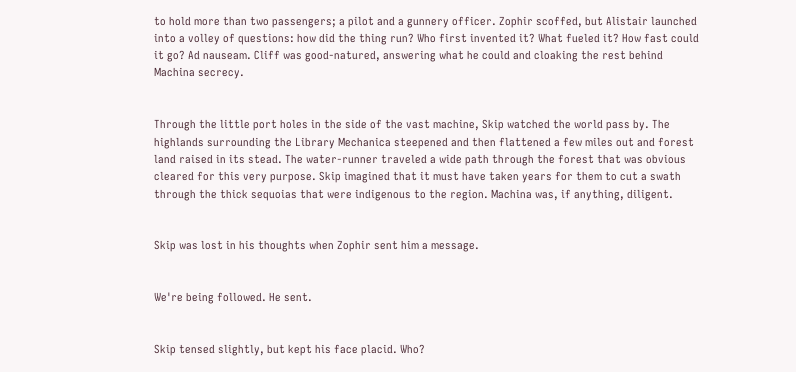to hold more than two passengers; a pilot and a gunnery officer. Zophir scoffed, but Alistair launched into a volley of questions: how did the thing run? Who first invented it? What fueled it? How fast could it go? Ad nauseam. Cliff was good-natured, answering what he could and cloaking the rest behind Machina secrecy.


Through the little port holes in the side of the vast machine, Skip watched the world pass by. The highlands surrounding the Library Mechanica steepened and then flattened a few miles out and forest land raised in its stead. The water-runner traveled a wide path through the forest that was obvious cleared for this very purpose. Skip imagined that it must have taken years for them to cut a swath through the thick sequoias that were indigenous to the region. Machina was, if anything, diligent.


Skip was lost in his thoughts when Zophir sent him a message.


We're being followed. He sent.


Skip tensed slightly, but kept his face placid. Who?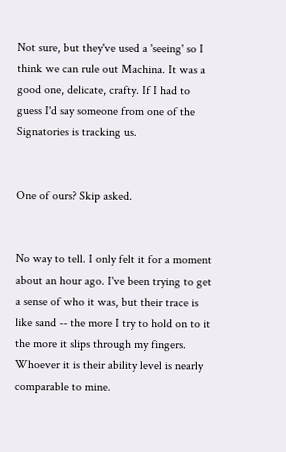Not sure, but they've used a 'seeing' so I think we can rule out Machina. It was a good one, delicate, crafty. If I had to guess I'd say someone from one of the Signatories is tracking us.


One of ours? Skip asked.


No way to tell. I only felt it for a moment about an hour ago. I've been trying to get a sense of who it was, but their trace is like sand -- the more I try to hold on to it the more it slips through my fingers. Whoever it is their ability level is nearly comparable to mine.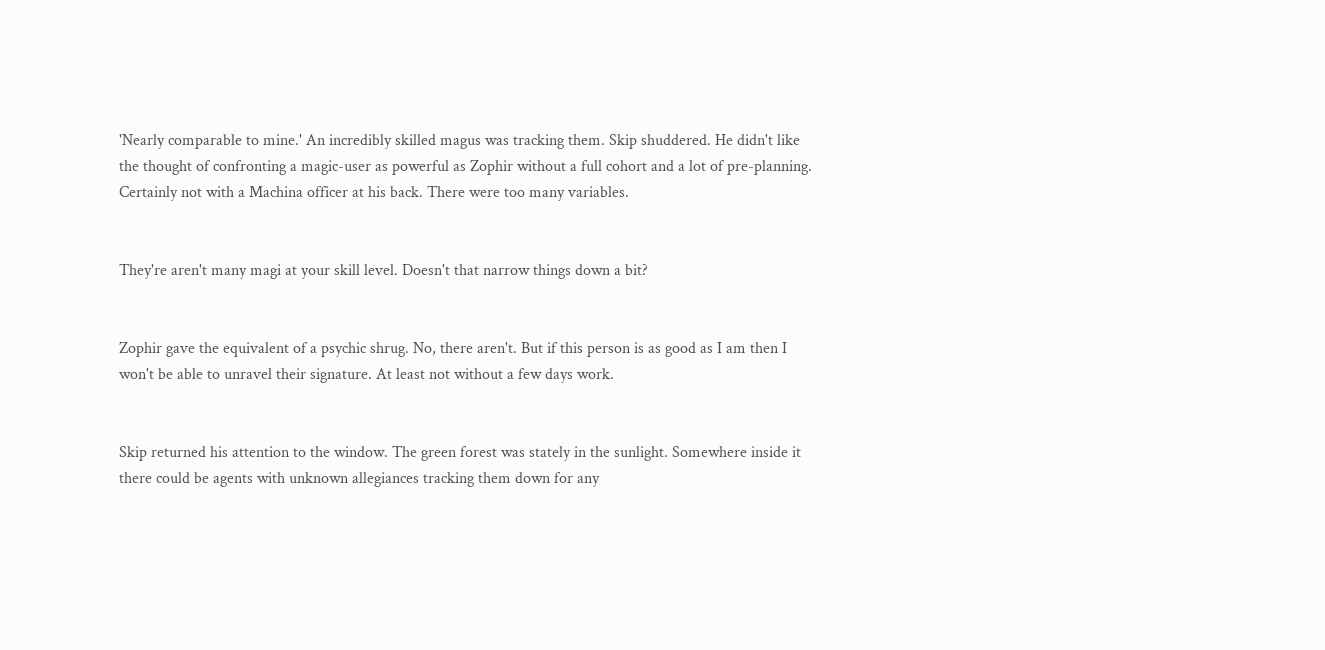'Nearly comparable to mine.' An incredibly skilled magus was tracking them. Skip shuddered. He didn't like the thought of confronting a magic-user as powerful as Zophir without a full cohort and a lot of pre-planning. Certainly not with a Machina officer at his back. There were too many variables.


They're aren't many magi at your skill level. Doesn't that narrow things down a bit?


Zophir gave the equivalent of a psychic shrug. No, there aren't. But if this person is as good as I am then I won't be able to unravel their signature. At least not without a few days work.


Skip returned his attention to the window. The green forest was stately in the sunlight. Somewhere inside it there could be agents with unknown allegiances tracking them down for any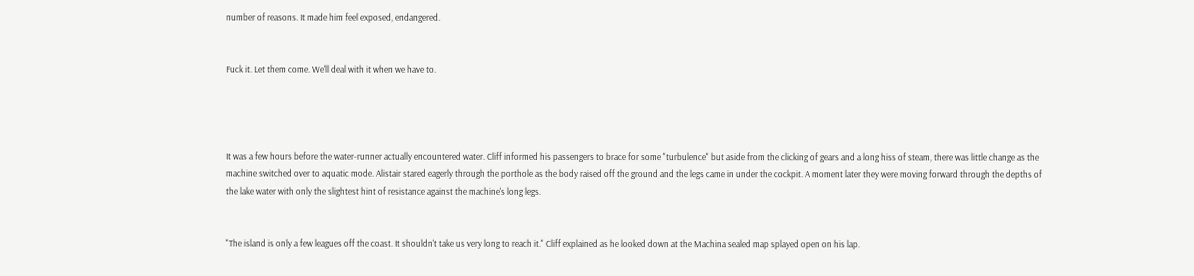number of reasons. It made him feel exposed, endangered.


Fuck it. Let them come. We'll deal with it when we have to.




It was a few hours before the water-runner actually encountered water. Cliff informed his passengers to brace for some "turbulence" but aside from the clicking of gears and a long hiss of steam, there was little change as the machine switched over to aquatic mode. Alistair stared eagerly through the porthole as the body raised off the ground and the legs came in under the cockpit. A moment later they were moving forward through the depths of the lake water with only the slightest hint of resistance against the machine's long legs.


"The island is only a few leagues off the coast. It shouldn't take us very long to reach it." Cliff explained as he looked down at the Machina sealed map splayed open on his lap.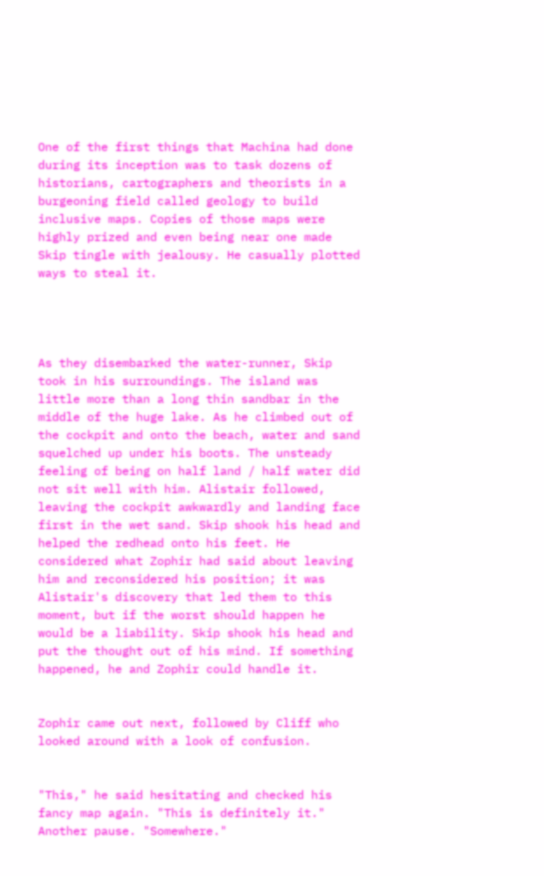One of the first things that Machina had done during its inception was to task dozens of historians, cartographers and theorists in a burgeoning field called geology to build inclusive maps. Copies of those maps were highly prized and even being near one made Skip tingle with jealousy. He casually plotted ways to steal it.




As they disembarked the water-runner, Skip took in his surroundings. The island was little more than a long thin sandbar in the middle of the huge lake. As he climbed out of the cockpit and onto the beach, water and sand squelched up under his boots. The unsteady feeling of being on half land / half water did not sit well with him. Alistair followed, leaving the cockpit awkwardly and landing face first in the wet sand. Skip shook his head and helped the redhead onto his feet. He considered what Zophir had said about leaving him and reconsidered his position; it was Alistair's discovery that led them to this moment, but if the worst should happen he would be a liability. Skip shook his head and put the thought out of his mind. If something happened, he and Zophir could handle it.


Zophir came out next, followed by Cliff who looked around with a look of confusion.


"This," he said hesitating and checked his fancy map again. "This is definitely it." Another pause. "Somewhere."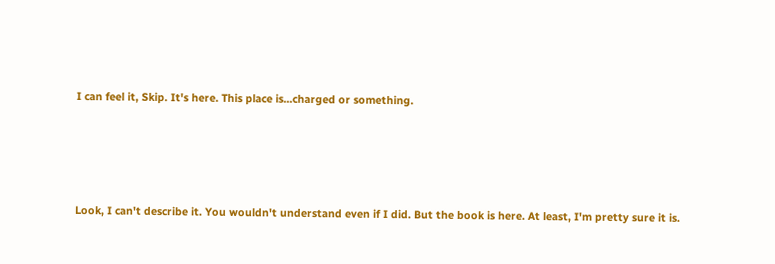I can feel it, Skip. It's here. This place is...charged or something.




Look, I can't describe it. You wouldn't understand even if I did. But the book is here. At least, I'm pretty sure it is.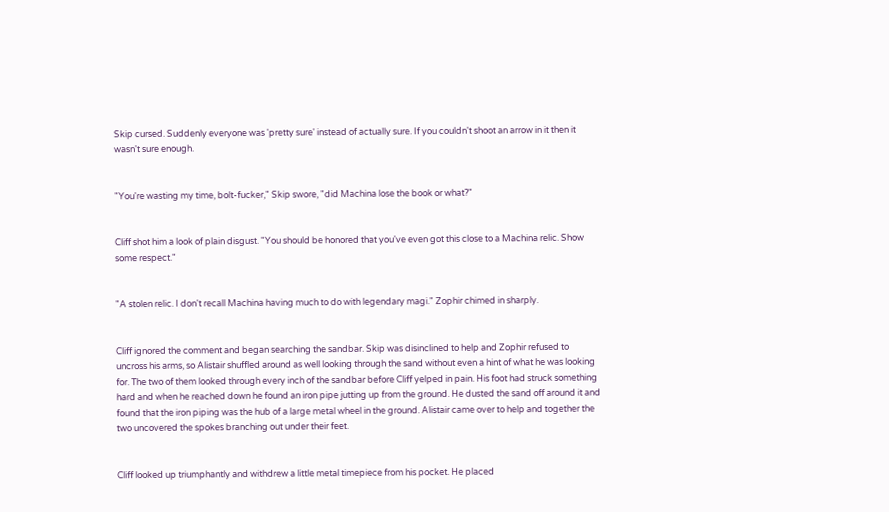Skip cursed. Suddenly everyone was 'pretty sure' instead of actually sure. If you couldn't shoot an arrow in it then it wasn't sure enough.


"You're wasting my time, bolt-fucker," Skip swore, "did Machina lose the book or what?"


Cliff shot him a look of plain disgust. "You should be honored that you've even got this close to a Machina relic. Show some respect."


"A stolen relic. I don't recall Machina having much to do with legendary magi." Zophir chimed in sharply.


Cliff ignored the comment and began searching the sandbar. Skip was disinclined to help and Zophir refused to uncross his arms, so Alistair shuffled around as well looking through the sand without even a hint of what he was looking for. The two of them looked through every inch of the sandbar before Cliff yelped in pain. His foot had struck something hard and when he reached down he found an iron pipe jutting up from the ground. He dusted the sand off around it and found that the iron piping was the hub of a large metal wheel in the ground. Alistair came over to help and together the two uncovered the spokes branching out under their feet.


Cliff looked up triumphantly and withdrew a little metal timepiece from his pocket. He placed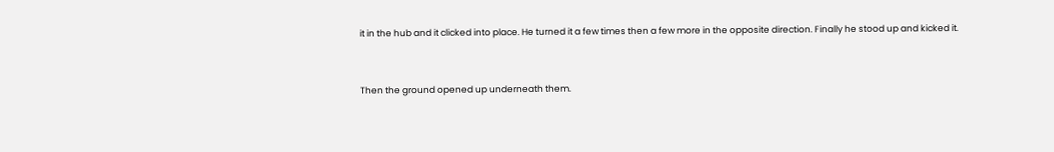it in the hub and it clicked into place. He turned it a few times then a few more in the opposite direction. Finally he stood up and kicked it.


Then the ground opened up underneath them.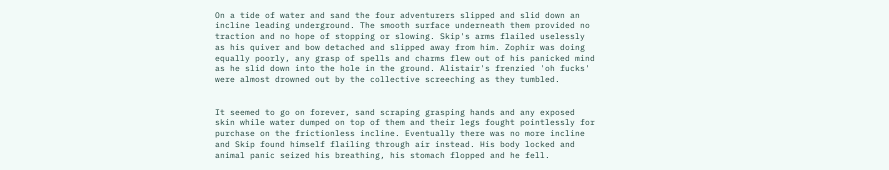On a tide of water and sand the four adventurers slipped and slid down an incline leading underground. The smooth surface underneath them provided no traction and no hope of stopping or slowing. Skip's arms flailed uselessly as his quiver and bow detached and slipped away from him. Zophir was doing equally poorly, any grasp of spells and charms flew out of his panicked mind as he slid down into the hole in the ground. Alistair's frenzied 'oh fucks' were almost drowned out by the collective screeching as they tumbled.


It seemed to go on forever, sand scraping grasping hands and any exposed skin while water dumped on top of them and their legs fought pointlessly for purchase on the frictionless incline. Eventually there was no more incline and Skip found himself flailing through air instead. His body locked and animal panic seized his breathing, his stomach flopped and he fell.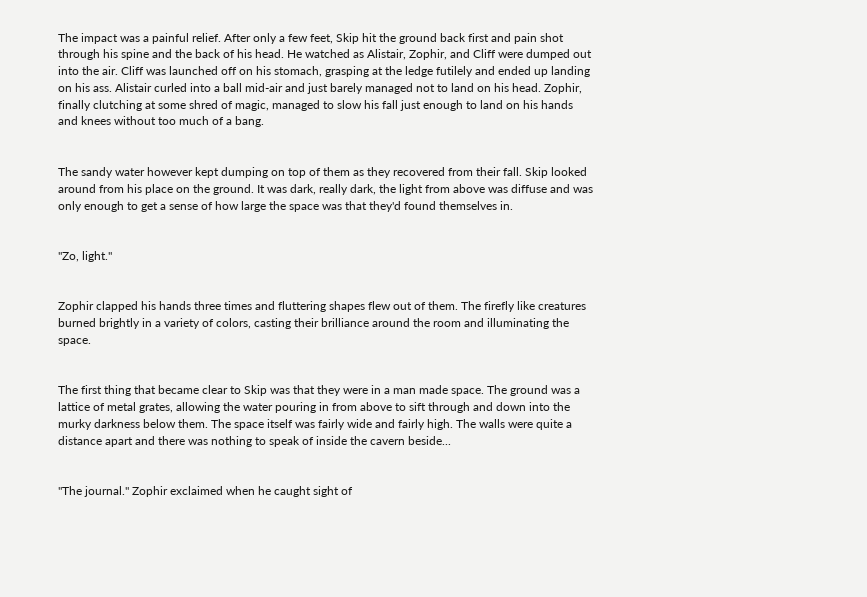The impact was a painful relief. After only a few feet, Skip hit the ground back first and pain shot through his spine and the back of his head. He watched as Alistair, Zophir, and Cliff were dumped out into the air. Cliff was launched off on his stomach, grasping at the ledge futilely and ended up landing on his ass. Alistair curled into a ball mid-air and just barely managed not to land on his head. Zophir, finally clutching at some shred of magic, managed to slow his fall just enough to land on his hands and knees without too much of a bang.


The sandy water however kept dumping on top of them as they recovered from their fall. Skip looked around from his place on the ground. It was dark, really dark, the light from above was diffuse and was only enough to get a sense of how large the space was that they'd found themselves in.


"Zo, light."


Zophir clapped his hands three times and fluttering shapes flew out of them. The firefly like creatures burned brightly in a variety of colors, casting their brilliance around the room and illuminating the space.


The first thing that became clear to Skip was that they were in a man made space. The ground was a lattice of metal grates, allowing the water pouring in from above to sift through and down into the murky darkness below them. The space itself was fairly wide and fairly high. The walls were quite a distance apart and there was nothing to speak of inside the cavern beside...


"The journal." Zophir exclaimed when he caught sight of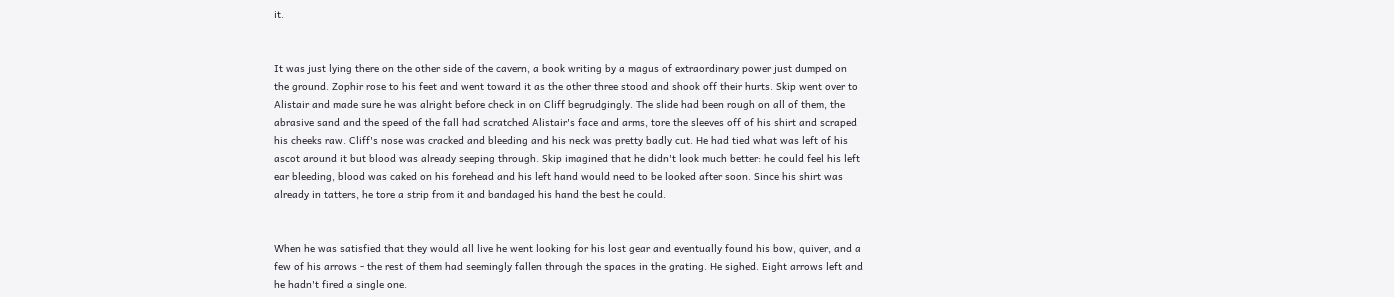it.


It was just lying there on the other side of the cavern, a book writing by a magus of extraordinary power just dumped on the ground. Zophir rose to his feet and went toward it as the other three stood and shook off their hurts. Skip went over to Alistair and made sure he was alright before check in on Cliff begrudgingly. The slide had been rough on all of them, the abrasive sand and the speed of the fall had scratched Alistair's face and arms, tore the sleeves off of his shirt and scraped his cheeks raw. Cliff's nose was cracked and bleeding and his neck was pretty badly cut. He had tied what was left of his ascot around it but blood was already seeping through. Skip imagined that he didn't look much better: he could feel his left ear bleeding, blood was caked on his forehead and his left hand would need to be looked after soon. Since his shirt was already in tatters, he tore a strip from it and bandaged his hand the best he could.


When he was satisfied that they would all live he went looking for his lost gear and eventually found his bow, quiver, and a few of his arrows - the rest of them had seemingly fallen through the spaces in the grating. He sighed. Eight arrows left and he hadn't fired a single one.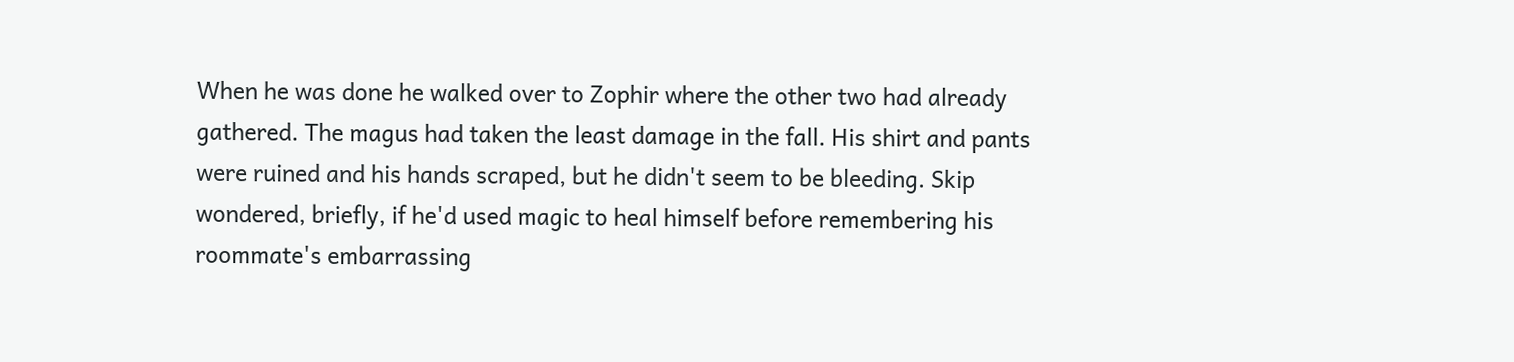When he was done he walked over to Zophir where the other two had already gathered. The magus had taken the least damage in the fall. His shirt and pants were ruined and his hands scraped, but he didn't seem to be bleeding. Skip wondered, briefly, if he'd used magic to heal himself before remembering his roommate's embarrassing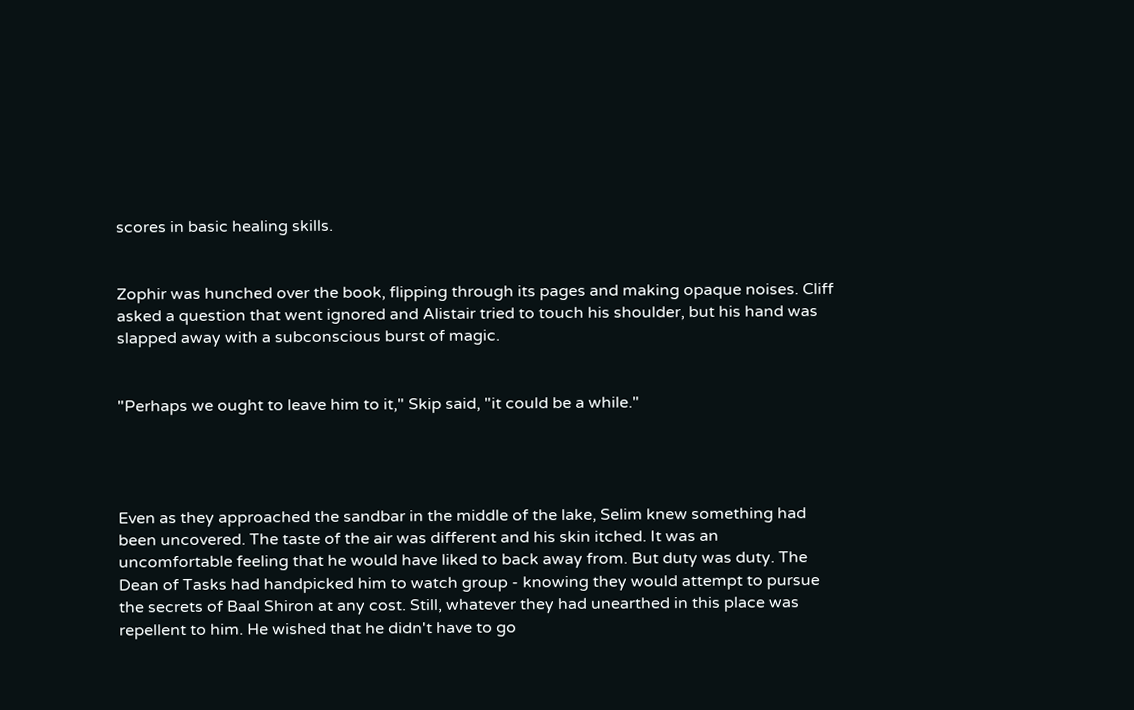scores in basic healing skills.


Zophir was hunched over the book, flipping through its pages and making opaque noises. Cliff asked a question that went ignored and Alistair tried to touch his shoulder, but his hand was slapped away with a subconscious burst of magic.


"Perhaps we ought to leave him to it," Skip said, "it could be a while."




Even as they approached the sandbar in the middle of the lake, Selim knew something had been uncovered. The taste of the air was different and his skin itched. It was an uncomfortable feeling that he would have liked to back away from. But duty was duty. The Dean of Tasks had handpicked him to watch group - knowing they would attempt to pursue the secrets of Baal Shiron at any cost. Still, whatever they had unearthed in this place was repellent to him. He wished that he didn't have to go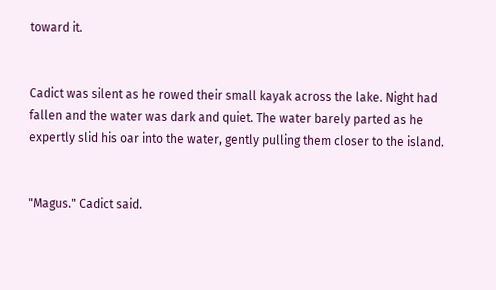toward it.


Cadict was silent as he rowed their small kayak across the lake. Night had fallen and the water was dark and quiet. The water barely parted as he expertly slid his oar into the water, gently pulling them closer to the island.


"Magus." Cadict said.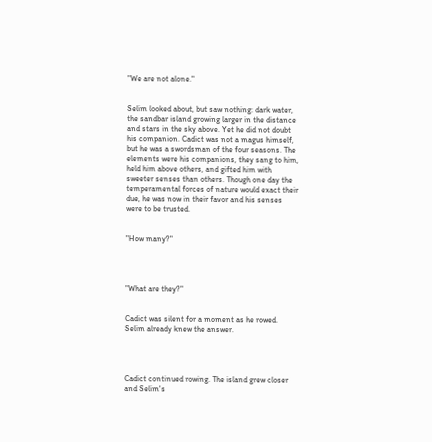"We are not alone."


Selim looked about, but saw nothing: dark water, the sandbar island growing larger in the distance and stars in the sky above. Yet he did not doubt his companion. Cadict was not a magus himself, but he was a swordsman of the four seasons. The elements were his companions, they sang to him, held him above others, and gifted him with sweeter senses than others. Though one day the temperamental forces of nature would exact their due, he was now in their favor and his senses were to be trusted.


"How many?"




"What are they?"


Cadict was silent for a moment as he rowed. Selim already knew the answer.




Cadict continued rowing. The island grew closer and Selim's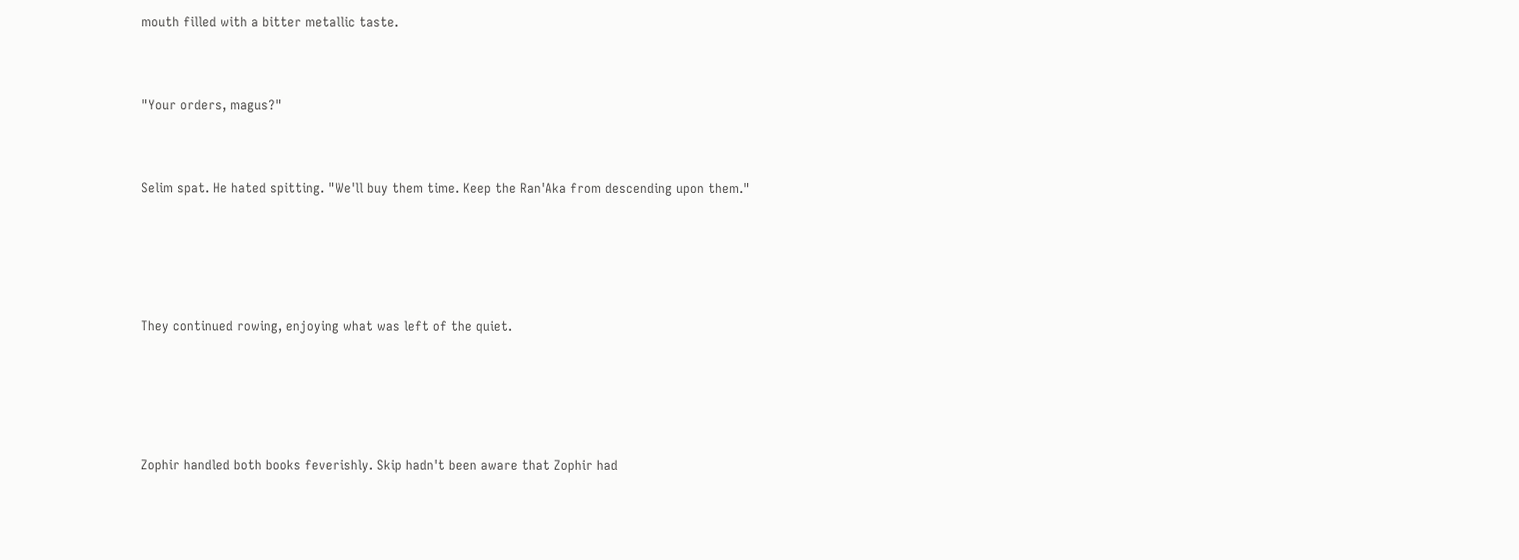mouth filled with a bitter metallic taste.


"Your orders, magus?"


Selim spat. He hated spitting. "We'll buy them time. Keep the Ran'Aka from descending upon them."




They continued rowing, enjoying what was left of the quiet.




Zophir handled both books feverishly. Skip hadn't been aware that Zophir had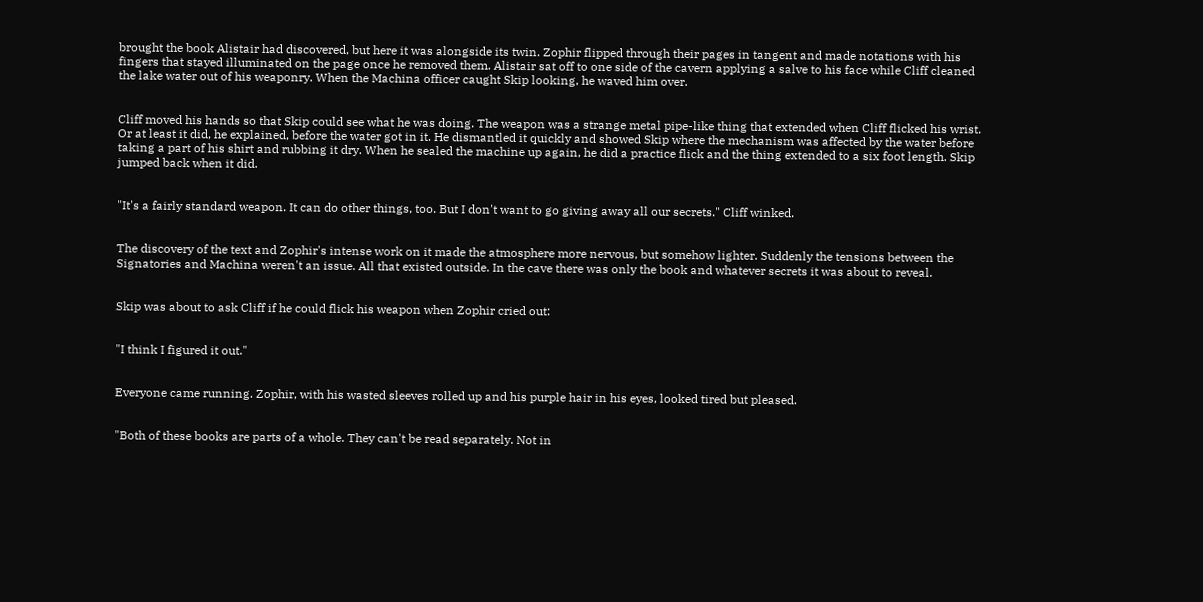brought the book Alistair had discovered, but here it was alongside its twin. Zophir flipped through their pages in tangent and made notations with his fingers that stayed illuminated on the page once he removed them. Alistair sat off to one side of the cavern applying a salve to his face while Cliff cleaned the lake water out of his weaponry. When the Machina officer caught Skip looking, he waved him over.


Cliff moved his hands so that Skip could see what he was doing. The weapon was a strange metal pipe-like thing that extended when Cliff flicked his wrist. Or at least it did, he explained, before the water got in it. He dismantled it quickly and showed Skip where the mechanism was affected by the water before taking a part of his shirt and rubbing it dry. When he sealed the machine up again, he did a practice flick and the thing extended to a six foot length. Skip jumped back when it did.


"It's a fairly standard weapon. It can do other things, too. But I don't want to go giving away all our secrets." Cliff winked.


The discovery of the text and Zophir's intense work on it made the atmosphere more nervous, but somehow lighter. Suddenly the tensions between the Signatories and Machina weren't an issue. All that existed outside. In the cave there was only the book and whatever secrets it was about to reveal.


Skip was about to ask Cliff if he could flick his weapon when Zophir cried out:


"I think I figured it out."


Everyone came running. Zophir, with his wasted sleeves rolled up and his purple hair in his eyes, looked tired but pleased.


"Both of these books are parts of a whole. They can't be read separately. Not in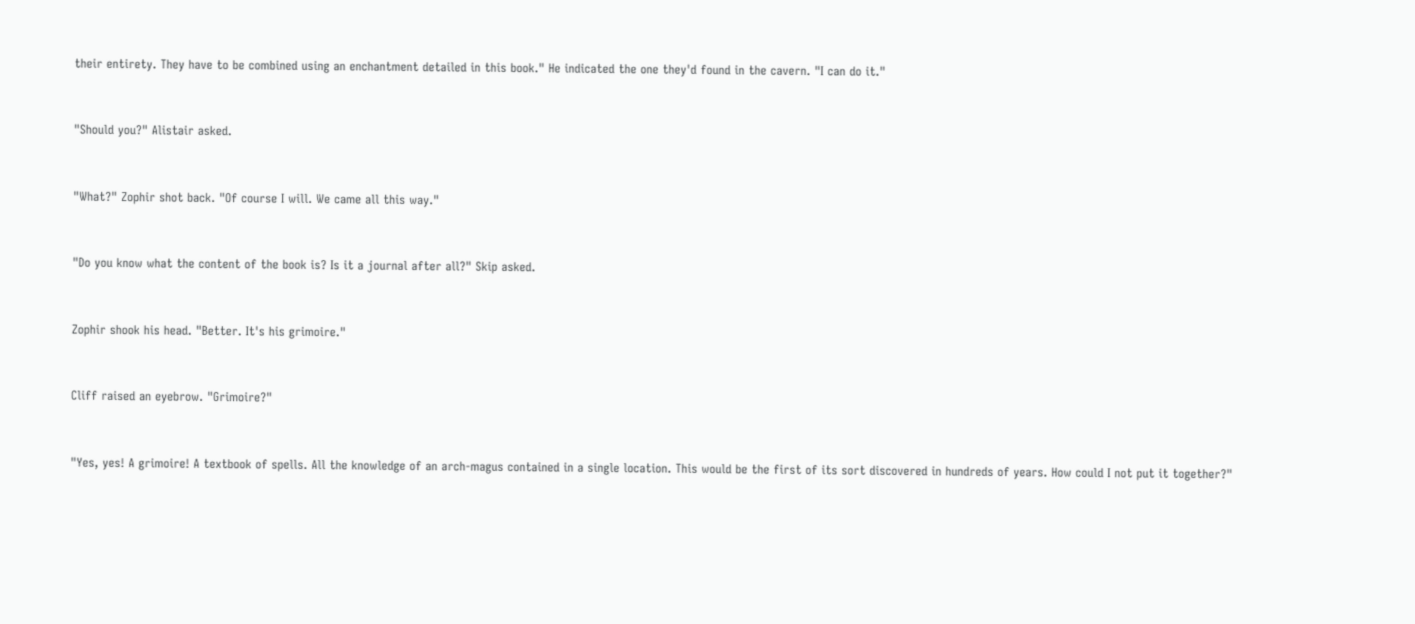their entirety. They have to be combined using an enchantment detailed in this book." He indicated the one they'd found in the cavern. "I can do it."


"Should you?" Alistair asked.


"What?" Zophir shot back. "Of course I will. We came all this way."


"Do you know what the content of the book is? Is it a journal after all?" Skip asked.


Zophir shook his head. "Better. It's his grimoire."


Cliff raised an eyebrow. "Grimoire?"


"Yes, yes! A grimoire! A textbook of spells. All the knowledge of an arch-magus contained in a single location. This would be the first of its sort discovered in hundreds of years. How could I not put it together?"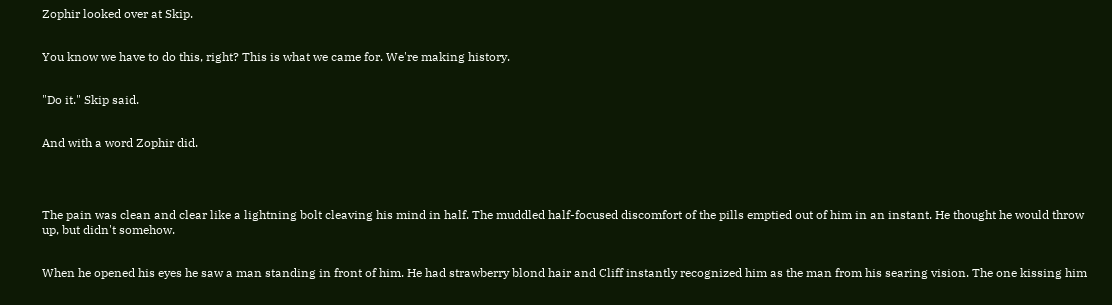Zophir looked over at Skip.


You know we have to do this, right? This is what we came for. We're making history.


"Do it." Skip said.


And with a word Zophir did.




The pain was clean and clear like a lightning bolt cleaving his mind in half. The muddled half-focused discomfort of the pills emptied out of him in an instant. He thought he would throw up, but didn't somehow.


When he opened his eyes he saw a man standing in front of him. He had strawberry blond hair and Cliff instantly recognized him as the man from his searing vision. The one kissing him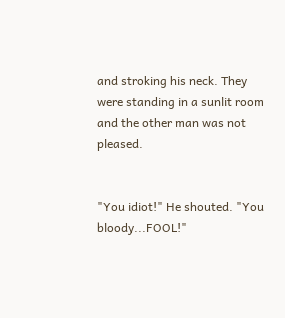and stroking his neck. They were standing in a sunlit room and the other man was not pleased.


"You idiot!" He shouted. "You bloody...FOOL!"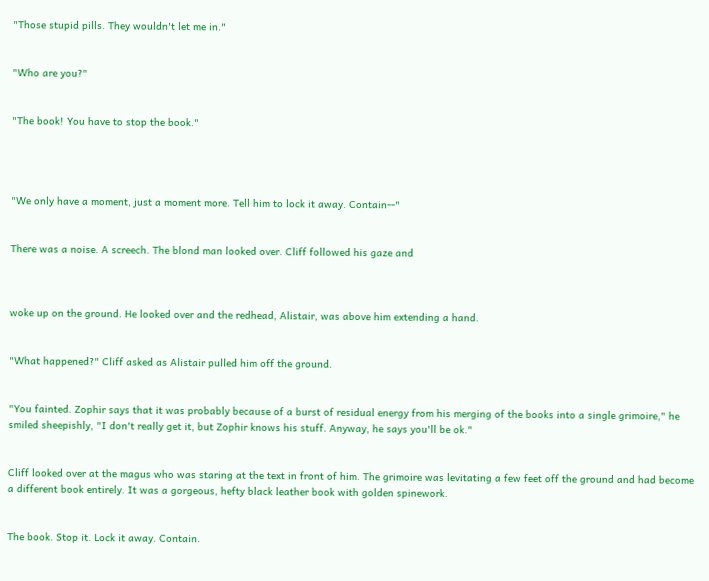"Those stupid pills. They wouldn't let me in."


"Who are you?"


"The book! You have to stop the book."




"We only have a moment, just a moment more. Tell him to lock it away. Contain--"


There was a noise. A screech. The blond man looked over. Cliff followed his gaze and



woke up on the ground. He looked over and the redhead, Alistair, was above him extending a hand.


"What happened?" Cliff asked as Alistair pulled him off the ground.


"You fainted. Zophir says that it was probably because of a burst of residual energy from his merging of the books into a single grimoire," he smiled sheepishly, "I don't really get it, but Zophir knows his stuff. Anyway, he says you'll be ok."


Cliff looked over at the magus who was staring at the text in front of him. The grimoire was levitating a few feet off the ground and had become a different book entirely. It was a gorgeous, hefty black leather book with golden spinework.


The book. Stop it. Lock it away. Contain.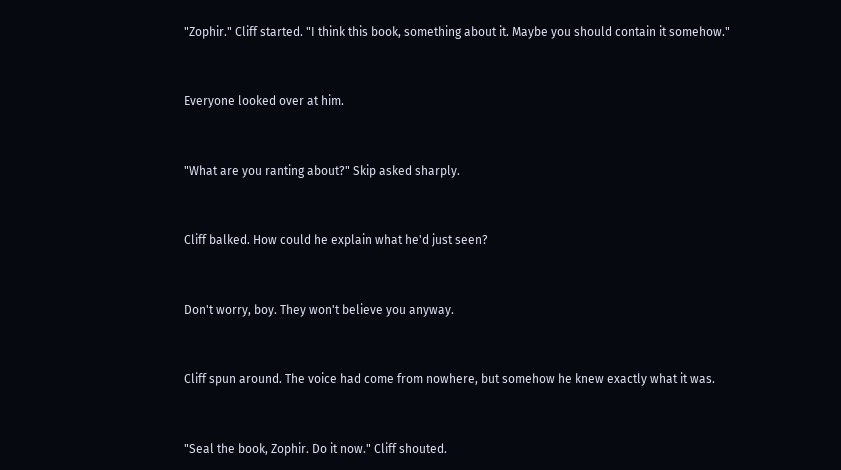"Zophir." Cliff started. "I think this book, something about it. Maybe you should contain it somehow."


Everyone looked over at him.


"What are you ranting about?" Skip asked sharply.


Cliff balked. How could he explain what he'd just seen?


Don't worry, boy. They won't believe you anyway.


Cliff spun around. The voice had come from nowhere, but somehow he knew exactly what it was.


"Seal the book, Zophir. Do it now." Cliff shouted.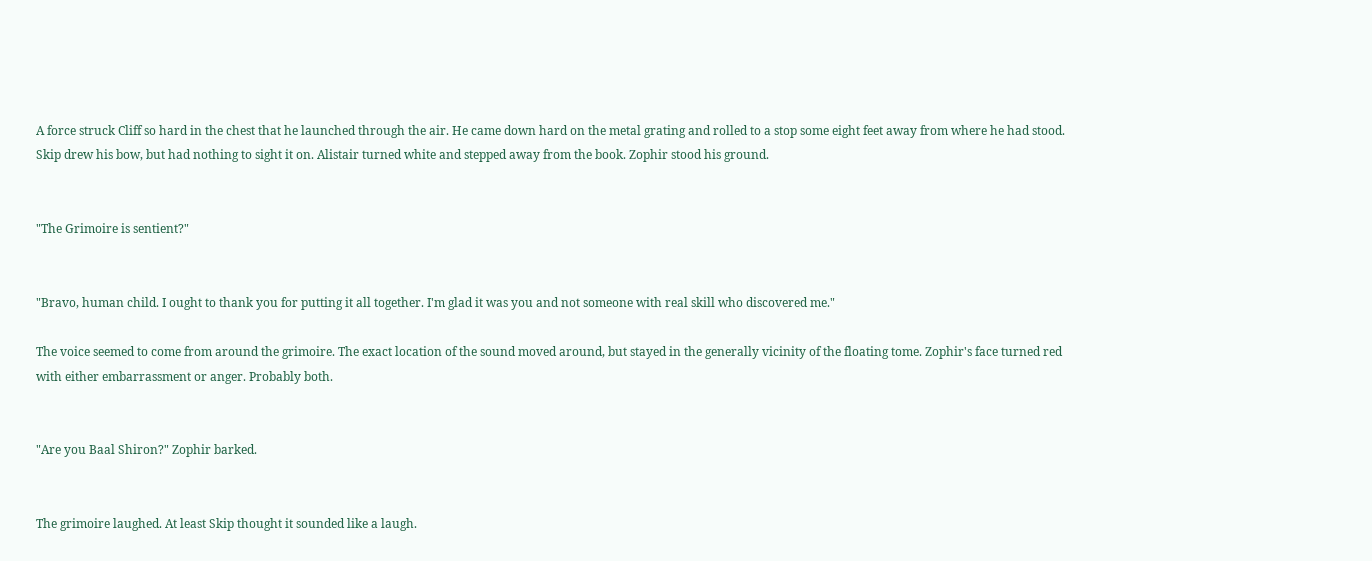A force struck Cliff so hard in the chest that he launched through the air. He came down hard on the metal grating and rolled to a stop some eight feet away from where he had stood. Skip drew his bow, but had nothing to sight it on. Alistair turned white and stepped away from the book. Zophir stood his ground.


"The Grimoire is sentient?"


"Bravo, human child. I ought to thank you for putting it all together. I'm glad it was you and not someone with real skill who discovered me."

The voice seemed to come from around the grimoire. The exact location of the sound moved around, but stayed in the generally vicinity of the floating tome. Zophir's face turned red with either embarrassment or anger. Probably both.


"Are you Baal Shiron?" Zophir barked.


The grimoire laughed. At least Skip thought it sounded like a laugh.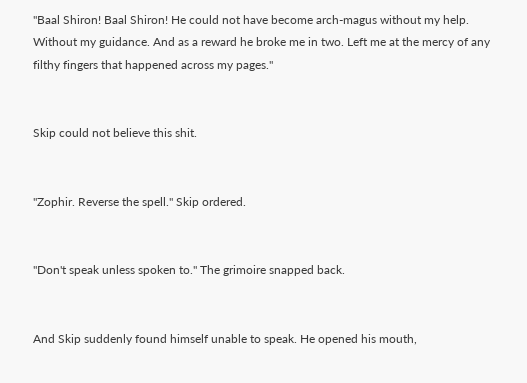"Baal Shiron! Baal Shiron! He could not have become arch-magus without my help. Without my guidance. And as a reward he broke me in two. Left me at the mercy of any filthy fingers that happened across my pages."


Skip could not believe this shit.


"Zophir. Reverse the spell." Skip ordered.


"Don't speak unless spoken to." The grimoire snapped back.


And Skip suddenly found himself unable to speak. He opened his mouth,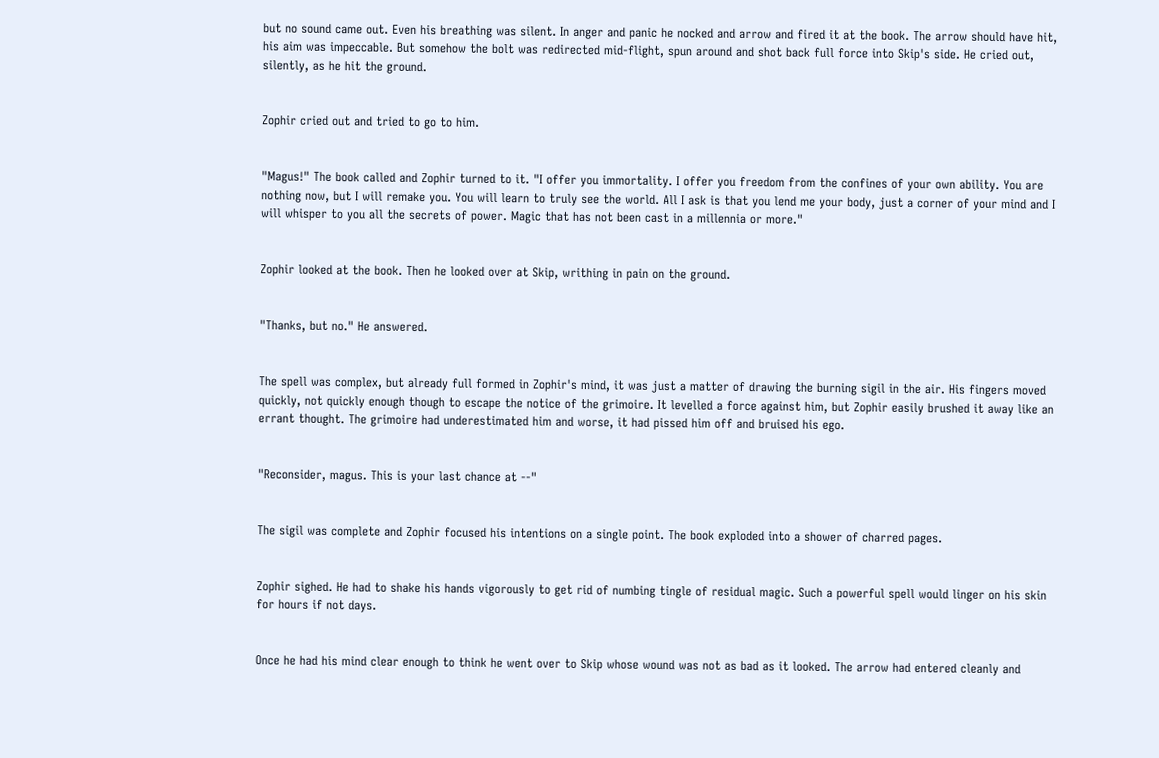but no sound came out. Even his breathing was silent. In anger and panic he nocked and arrow and fired it at the book. The arrow should have hit, his aim was impeccable. But somehow the bolt was redirected mid-flight, spun around and shot back full force into Skip's side. He cried out, silently, as he hit the ground.


Zophir cried out and tried to go to him.


"Magus!" The book called and Zophir turned to it. "I offer you immortality. I offer you freedom from the confines of your own ability. You are nothing now, but I will remake you. You will learn to truly see the world. All I ask is that you lend me your body, just a corner of your mind and I will whisper to you all the secrets of power. Magic that has not been cast in a millennia or more."


Zophir looked at the book. Then he looked over at Skip, writhing in pain on the ground.


"Thanks, but no." He answered.


The spell was complex, but already full formed in Zophir's mind, it was just a matter of drawing the burning sigil in the air. His fingers moved quickly, not quickly enough though to escape the notice of the grimoire. It levelled a force against him, but Zophir easily brushed it away like an errant thought. The grimoire had underestimated him and worse, it had pissed him off and bruised his ego.


"Reconsider, magus. This is your last chance at --"


The sigil was complete and Zophir focused his intentions on a single point. The book exploded into a shower of charred pages.


Zophir sighed. He had to shake his hands vigorously to get rid of numbing tingle of residual magic. Such a powerful spell would linger on his skin for hours if not days.


Once he had his mind clear enough to think he went over to Skip whose wound was not as bad as it looked. The arrow had entered cleanly and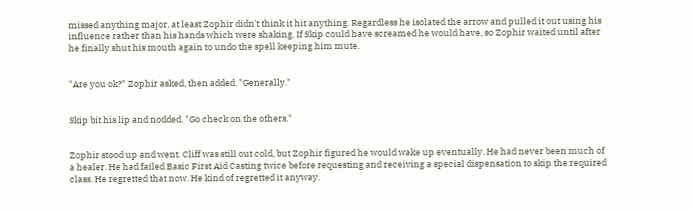missed anything major, at least Zophir didn't think it hit anything. Regardless he isolated the arrow and pulled it out using his influence rather than his hands which were shaking. If Skip could have screamed he would have, so Zophir waited until after he finally shut his mouth again to undo the spell keeping him mute.


"Are you ok?" Zophir asked, then added. "Generally."


Skip bit his lip and nodded. "Go check on the others."


Zophir stood up and went. Cliff was still out cold, but Zophir figured he would wake up eventually. He had never been much of a healer. He had failed Basic First Aid Casting twice before requesting and receiving a special dispensation to skip the required class. He regretted that now. He kind of regretted it anyway.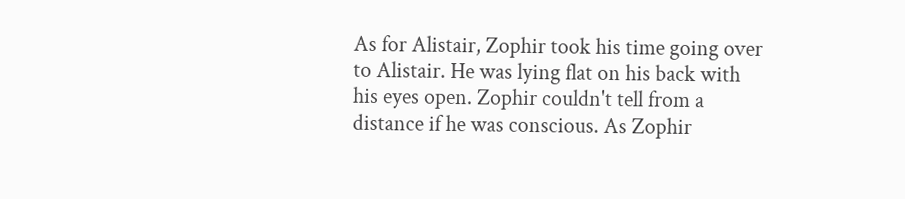As for Alistair, Zophir took his time going over to Alistair. He was lying flat on his back with his eyes open. Zophir couldn't tell from a distance if he was conscious. As Zophir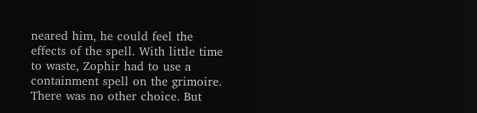neared him, he could feel the effects of the spell. With little time to waste, Zophir had to use a containment spell on the grimoire. There was no other choice. But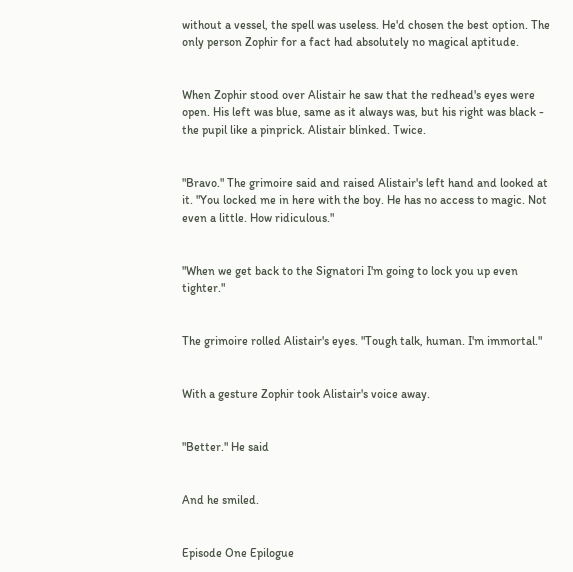without a vessel, the spell was useless. He'd chosen the best option. The only person Zophir for a fact had absolutely no magical aptitude.


When Zophir stood over Alistair he saw that the redhead's eyes were open. His left was blue, same as it always was, but his right was black - the pupil like a pinprick. Alistair blinked. Twice.


"Bravo." The grimoire said and raised Alistair's left hand and looked at it. "You locked me in here with the boy. He has no access to magic. Not even a little. How ridiculous."


"When we get back to the Signatori I'm going to lock you up even tighter."


The grimoire rolled Alistair's eyes. "Tough talk, human. I'm immortal."


With a gesture Zophir took Alistair's voice away.


"Better." He said


And he smiled.


Episode One Epilogue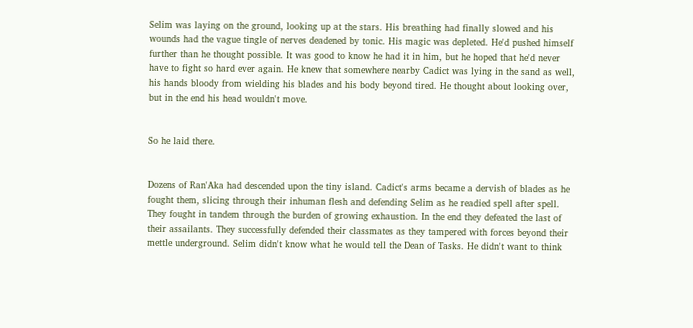Selim was laying on the ground, looking up at the stars. His breathing had finally slowed and his wounds had the vague tingle of nerves deadened by tonic. His magic was depleted. He'd pushed himself further than he thought possible. It was good to know he had it in him, but he hoped that he'd never have to fight so hard ever again. He knew that somewhere nearby Cadict was lying in the sand as well, his hands bloody from wielding his blades and his body beyond tired. He thought about looking over, but in the end his head wouldn't move.


So he laid there.


Dozens of Ran'Aka had descended upon the tiny island. Cadict's arms became a dervish of blades as he fought them, slicing through their inhuman flesh and defending Selim as he readied spell after spell. They fought in tandem through the burden of growing exhaustion. In the end they defeated the last of their assailants. They successfully defended their classmates as they tampered with forces beyond their mettle underground. Selim didn't know what he would tell the Dean of Tasks. He didn't want to think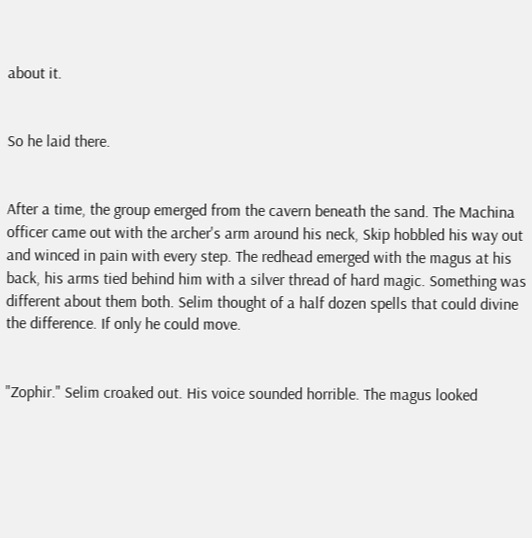about it.


So he laid there.


After a time, the group emerged from the cavern beneath the sand. The Machina officer came out with the archer's arm around his neck, Skip hobbled his way out and winced in pain with every step. The redhead emerged with the magus at his back, his arms tied behind him with a silver thread of hard magic. Something was different about them both. Selim thought of a half dozen spells that could divine the difference. If only he could move.


"Zophir." Selim croaked out. His voice sounded horrible. The magus looked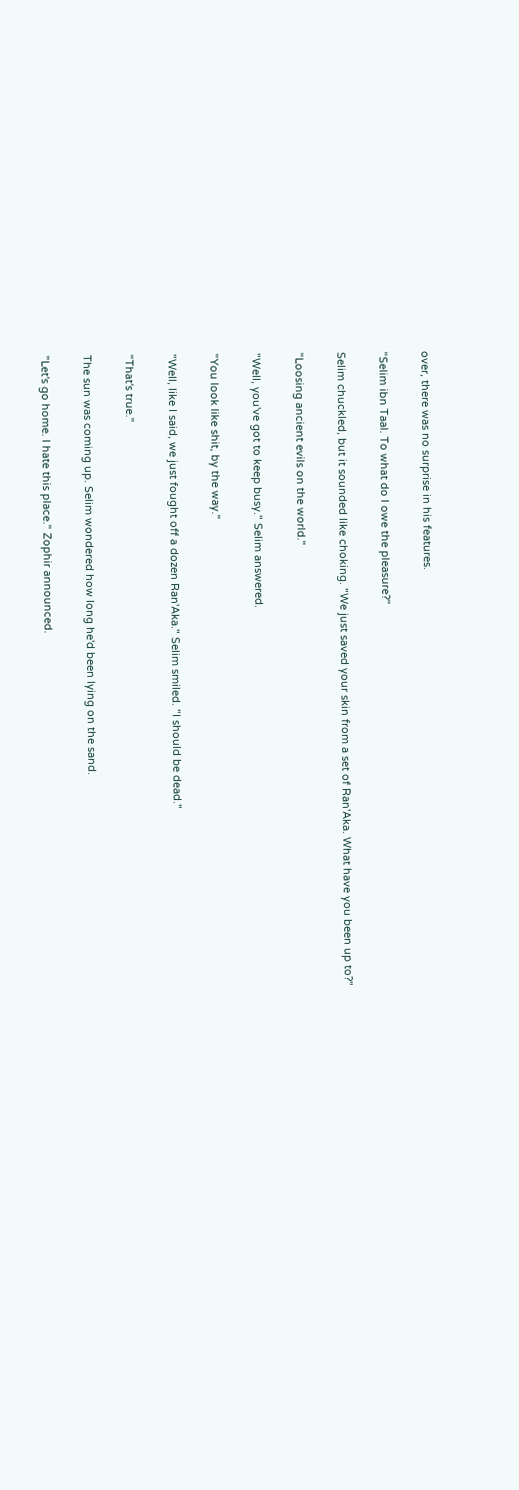over, there was no surprise in his features.


"Selim ibn Taal. To what do I owe the pleasure?"


Selim chuckled, but it sounded like choking. "We just saved your skin from a set of Ran'Aka. What have you been up to?"


"Loosing ancient evils on the world."


"Well, you've got to keep busy." Selim answered.


"You look like shit, by the way."


"Well, like I said, we just fought off a dozen Ran'Aka." Selim smiled. "I should be dead."


"That's true."


The sun was coming up. Selim wondered how long he'd been lying on the sand.


"Let's go home. I hate this place." Zophir announced.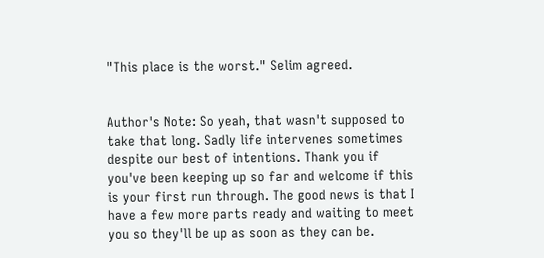"This place is the worst." Selim agreed.


Author's Note: So yeah, that wasn't supposed to take that long. Sadly life intervenes sometimes despite our best of intentions. Thank you if you've been keeping up so far and welcome if this is your first run through. The good news is that I have a few more parts ready and waiting to meet you so they'll be up as soon as they can be.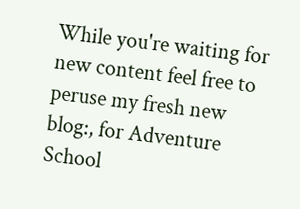While you're waiting for new content feel free to peruse my fresh new blog:, for Adventure School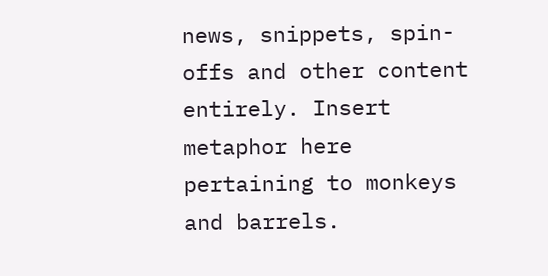news, snippets, spin-offs and other content entirely. Insert metaphor here pertaining to monkeys and barrels.